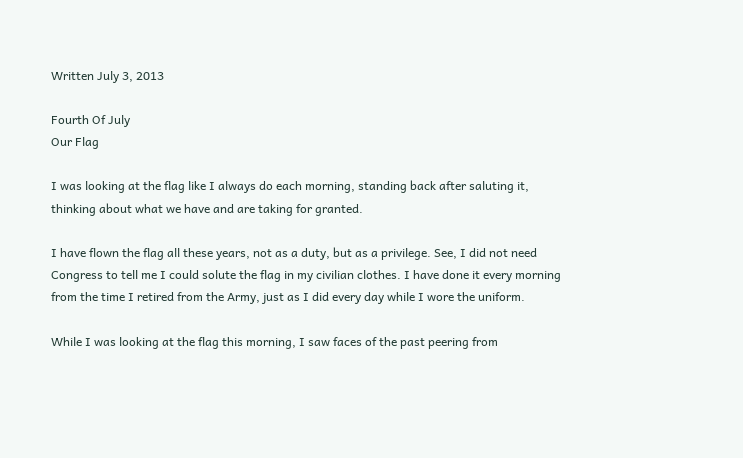Written July 3, 2013

Fourth Of July
Our Flag

I was looking at the flag like I always do each morning, standing back after saluting it, thinking about what we have and are taking for granted.

I have flown the flag all these years, not as a duty, but as a privilege. See, I did not need Congress to tell me I could solute the flag in my civilian clothes. I have done it every morning from the time I retired from the Army, just as I did every day while I wore the uniform.

While I was looking at the flag this morning, I saw faces of the past peering from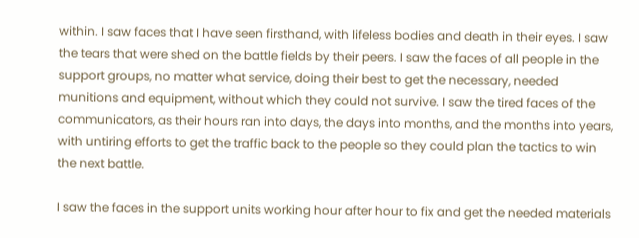within. I saw faces that I have seen firsthand, with lifeless bodies and death in their eyes. I saw the tears that were shed on the battle fields by their peers. I saw the faces of all people in the support groups, no matter what service, doing their best to get the necessary, needed munitions and equipment, without which they could not survive. I saw the tired faces of the communicators, as their hours ran into days, the days into months, and the months into years, with untiring efforts to get the traffic back to the people so they could plan the tactics to win the next battle.

I saw the faces in the support units working hour after hour to fix and get the needed materials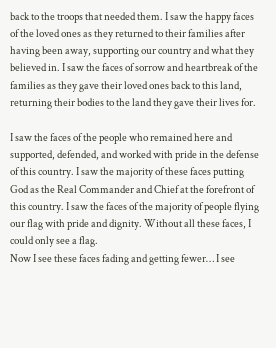back to the troops that needed them. I saw the happy faces of the loved ones as they returned to their families after having been away, supporting our country and what they believed in. I saw the faces of sorrow and heartbreak of the families as they gave their loved ones back to this land, returning their bodies to the land they gave their lives for.

I saw the faces of the people who remained here and supported, defended, and worked with pride in the defense of this country. I saw the majority of these faces putting God as the Real Commander and Chief at the forefront of this country. I saw the faces of the majority of people flying our flag with pride and dignity. Without all these faces, I could only see a flag.
Now I see these faces fading and getting fewer… I see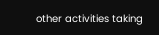other activities taking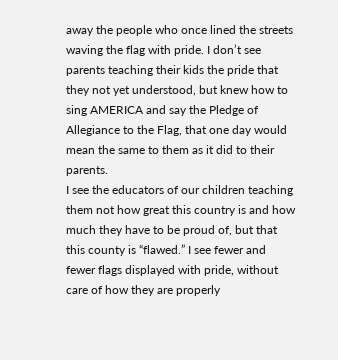away the people who once lined the streets waving the flag with pride. I don’t see parents teaching their kids the pride that they not yet understood, but knew how to sing AMERICA and say the Pledge of Allegiance to the Flag, that one day would mean the same to them as it did to their parents.
I see the educators of our children teaching them not how great this country is and how much they have to be proud of, but that this county is “flawed.” I see fewer and fewer flags displayed with pride, without care of how they are properly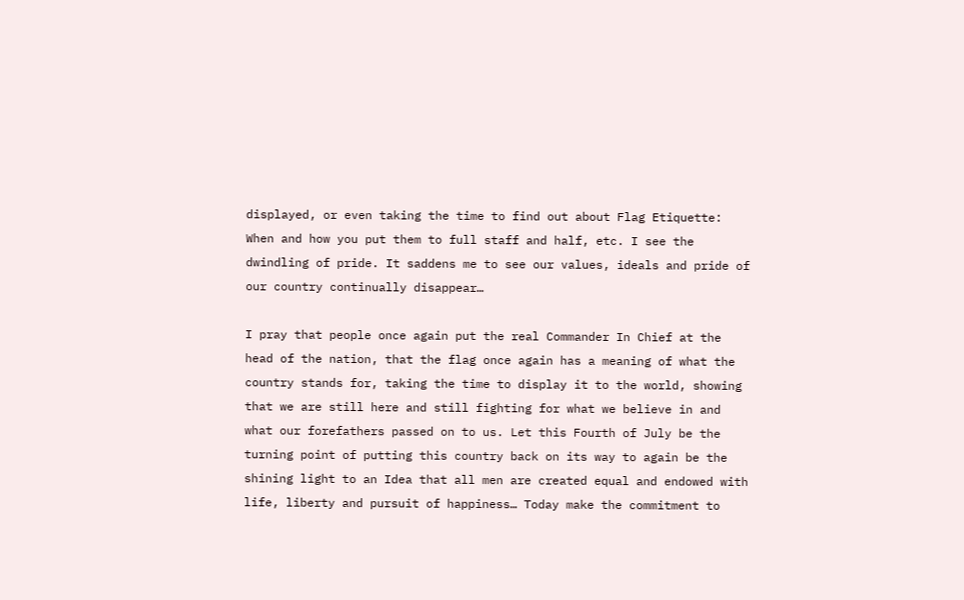displayed, or even taking the time to find out about Flag Etiquette: When and how you put them to full staff and half, etc. I see the dwindling of pride. It saddens me to see our values, ideals and pride of our country continually disappear…

I pray that people once again put the real Commander In Chief at the head of the nation, that the flag once again has a meaning of what the country stands for, taking the time to display it to the world, showing that we are still here and still fighting for what we believe in and what our forefathers passed on to us. Let this Fourth of July be the turning point of putting this country back on its way to again be the shining light to an Idea that all men are created equal and endowed with life, liberty and pursuit of happiness… Today make the commitment to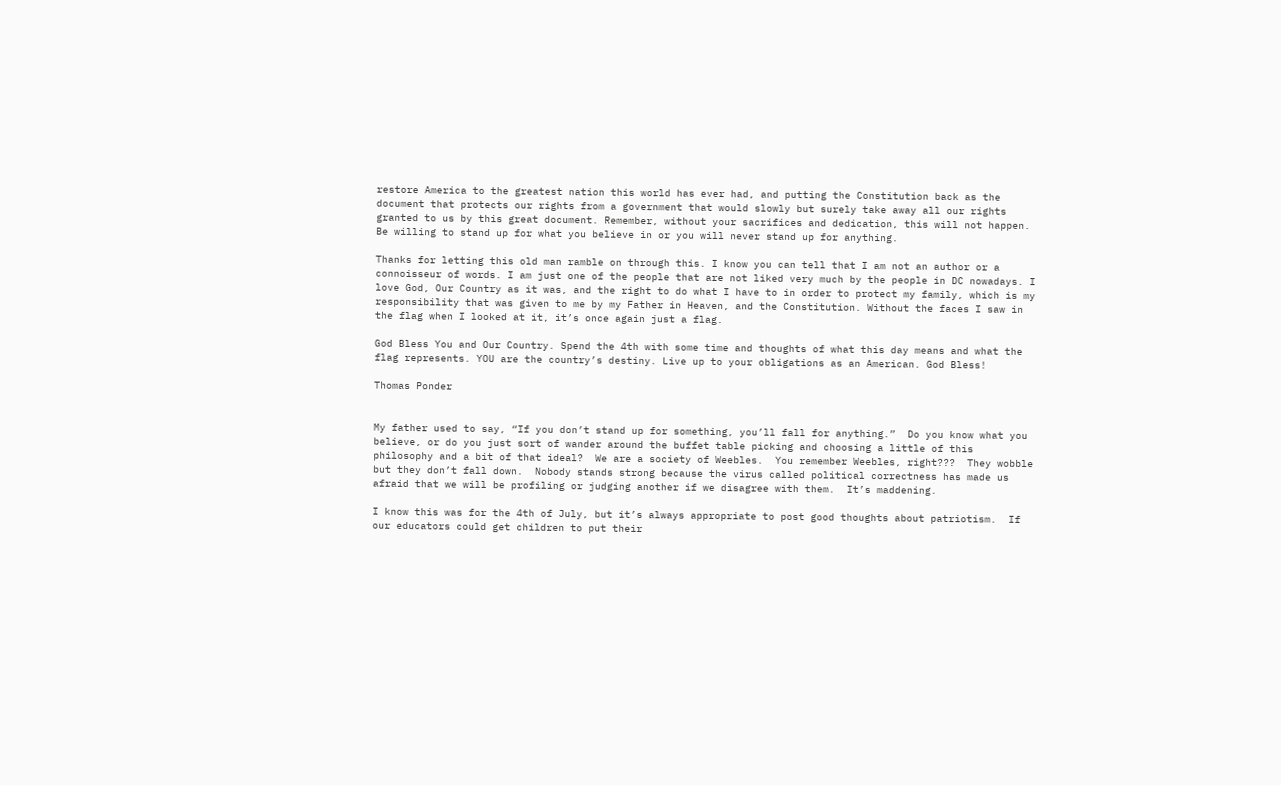restore America to the greatest nation this world has ever had, and putting the Constitution back as the document that protects our rights from a government that would slowly but surely take away all our rights granted to us by this great document. Remember, without your sacrifices and dedication, this will not happen. Be willing to stand up for what you believe in or you will never stand up for anything.

Thanks for letting this old man ramble on through this. I know you can tell that I am not an author or a connoisseur of words. I am just one of the people that are not liked very much by the people in DC nowadays. I love God, Our Country as it was, and the right to do what I have to in order to protect my family, which is my responsibility that was given to me by my Father in Heaven, and the Constitution. Without the faces I saw in the flag when I looked at it, it’s once again just a flag.

God Bless You and Our Country. Spend the 4th with some time and thoughts of what this day means and what the flag represents. YOU are the country’s destiny. Live up to your obligations as an American. God Bless!

Thomas Ponder


My father used to say, “If you don’t stand up for something, you’ll fall for anything.”  Do you know what you believe, or do you just sort of wander around the buffet table picking and choosing a little of this philosophy and a bit of that ideal?  We are a society of Weebles.  You remember Weebles, right???  They wobble but they don’t fall down.  Nobody stands strong because the virus called political correctness has made us afraid that we will be profiling or judging another if we disagree with them.  It’s maddening.

I know this was for the 4th of July, but it’s always appropriate to post good thoughts about patriotism.  If our educators could get children to put their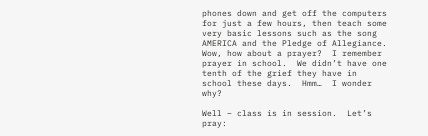phones down and get off the computers for just a few hours, then teach some very basic lessons such as the song AMERICA and the Pledge of Allegiance.  Wow, how about a prayer?  I remember prayer in school.  We didn’t have one tenth of the grief they have in school these days.  Hmm…  I wonder why?

Well – class is in session.  Let’s pray: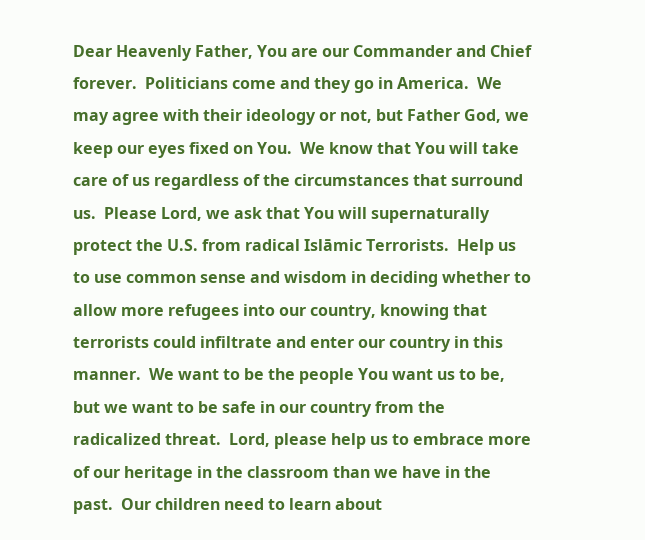Dear Heavenly Father, You are our Commander and Chief forever.  Politicians come and they go in America.  We may agree with their ideology or not, but Father God, we keep our eyes fixed on You.  We know that You will take care of us regardless of the circumstances that surround us.  Please Lord, we ask that You will supernaturally protect the U.S. from radical Islāmic Terrorists.  Help us to use common sense and wisdom in deciding whether to allow more refugees into our country, knowing that terrorists could infiltrate and enter our country in this manner.  We want to be the people You want us to be, but we want to be safe in our country from the radicalized threat.  Lord, please help us to embrace more of our heritage in the classroom than we have in the past.  Our children need to learn about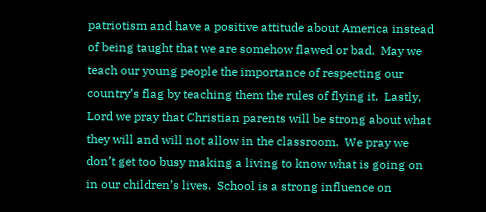patriotism and have a positive attitude about America instead of being taught that we are somehow flawed or bad.  May we teach our young people the importance of respecting our country’s flag by teaching them the rules of flying it.  Lastly, Lord we pray that Christian parents will be strong about what they will and will not allow in the classroom.  We pray we don’t get too busy making a living to know what is going on in our children’s lives.  School is a strong influence on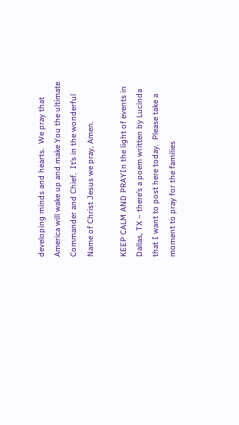developing minds and hearts.  We pray that America will wake up and make You the ultimate Commander and Chief.  It’s in the wonderful Name of Christ Jesus we pray, Amen.

KEEP CALM AND PRAYIn the light of events in Dallas, TX – there’s a poem written by Lucinda that I want to post here today.  Please take a moment to pray for the families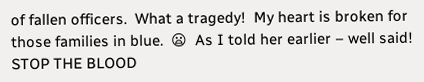of fallen officers.  What a tragedy!  My heart is broken for those families in blue.  😦  As I told her earlier – well said!  STOP THE BLOOD